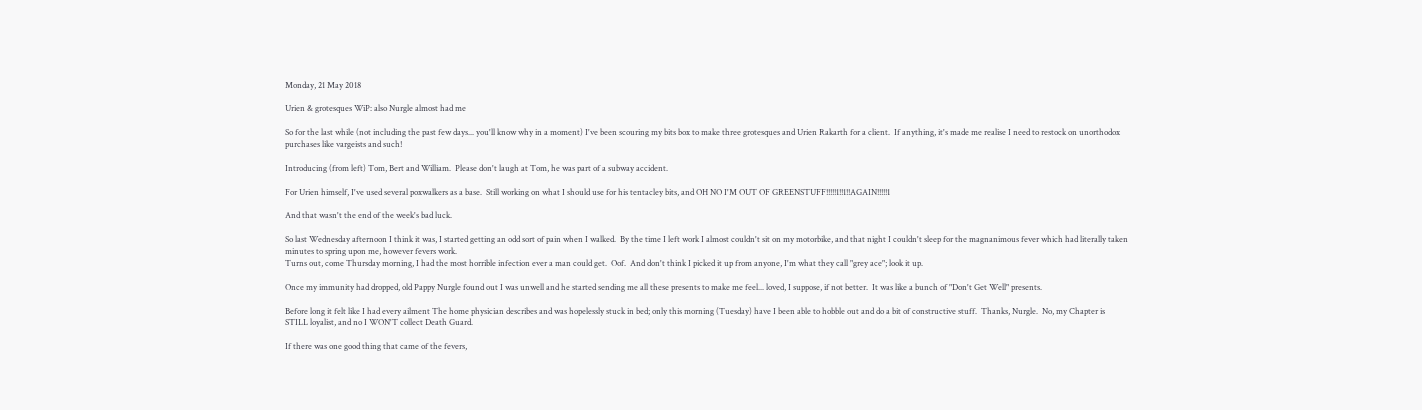Monday, 21 May 2018

Urien & grotesques WiP: also Nurgle almost had me

So for the last while (not including the past few days... you'll know why in a moment) I've been scouring my bits box to make three grotesques and Urien Rakarth for a client.  If anything, it's made me realise I need to restock on unorthodox purchases like vargeists and such!

Introducing (from left) Tom, Bert and William.  Please don't laugh at Tom, he was part of a subway accident.

For Urien himself, I've used several poxwalkers as a base.  Still working on what I should use for his tentacley bits, and OH NO I'M OUT OF GREENSTUFF!!!!!1!!1!!AGAIN!!!!!1

And that wasn't the end of the week's bad luck.

So last Wednesday afternoon I think it was, I started getting an odd sort of pain when I walked.  By the time I left work I almost couldn't sit on my motorbike, and that night I couldn't sleep for the magnanimous fever which had literally taken minutes to spring upon me, however fevers work.
Turns out, come Thursday morning, I had the most horrible infection ever a man could get.  Oof.  And don't think I picked it up from anyone, I'm what they call "grey ace"; look it up.

Once my immunity had dropped, old Pappy Nurgle found out I was unwell and he started sending me all these presents to make me feel... loved, I suppose, if not better.  It was like a bunch of "Don't Get Well" presents.

Before long it felt like I had every ailment The home physician describes and was hopelessly stuck in bed; only this morning (Tuesday) have I been able to hobble out and do a bit of constructive stuff.  Thanks, Nurgle.  No, my Chapter is STILL loyalist, and no I WON'T collect Death Guard.

If there was one good thing that came of the fevers,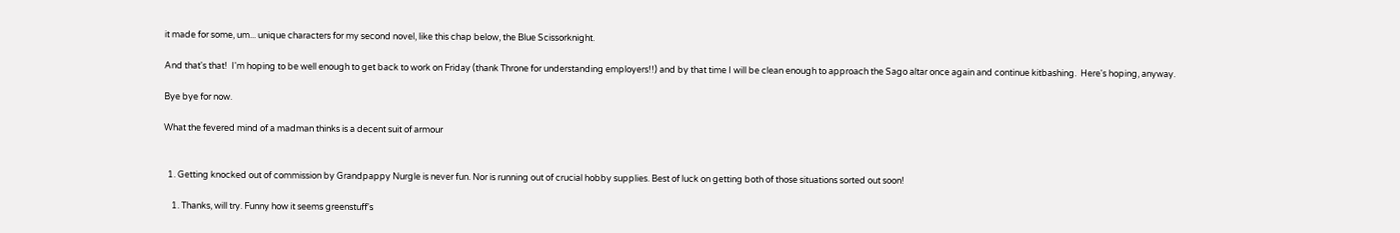it made for some, um... unique characters for my second novel, like this chap below, the Blue Scissorknight.

And that's that!  I'm hoping to be well enough to get back to work on Friday (thank Throne for understanding employers!!) and by that time I will be clean enough to approach the Sago altar once again and continue kitbashing.  Here's hoping, anyway.

Bye bye for now.

What the fevered mind of a madman thinks is a decent suit of armour


  1. Getting knocked out of commission by Grandpappy Nurgle is never fun. Nor is running out of crucial hobby supplies. Best of luck on getting both of those situations sorted out soon!

    1. Thanks, will try. Funny how it seems greenstuff's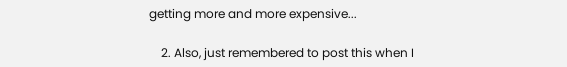getting more and more expensive...

    2. Also, just remembered to post this when I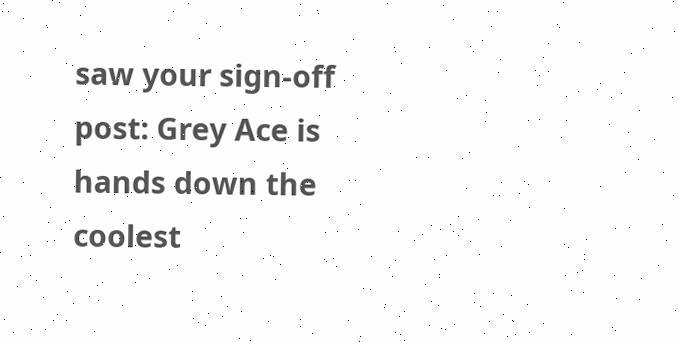saw your sign-off post: Grey Ace is hands down the coolest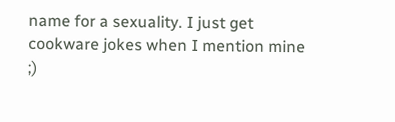name for a sexuality. I just get cookware jokes when I mention mine ;)